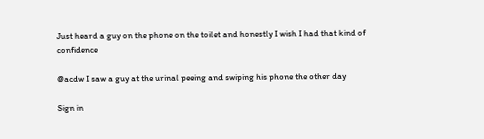Just heard a guy on the phone on the toilet and honestly I wish I had that kind of confidence

@acdw I saw a guy at the urinal peeing and swiping his phone the other day

Sign in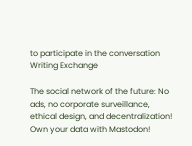to participate in the conversation
Writing Exchange

The social network of the future: No ads, no corporate surveillance, ethical design, and decentralization! Own your data with Mastodon!